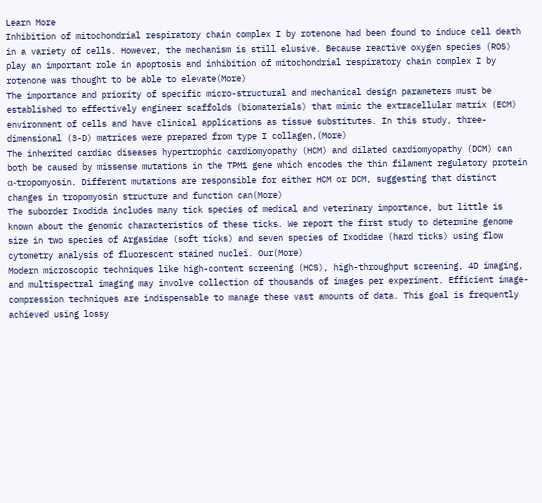Learn More
Inhibition of mitochondrial respiratory chain complex I by rotenone had been found to induce cell death in a variety of cells. However, the mechanism is still elusive. Because reactive oxygen species (ROS) play an important role in apoptosis and inhibition of mitochondrial respiratory chain complex I by rotenone was thought to be able to elevate(More)
The importance and priority of specific micro-structural and mechanical design parameters must be established to effectively engineer scaffolds (biomaterials) that mimic the extracellular matrix (ECM) environment of cells and have clinical applications as tissue substitutes. In this study, three-dimensional (3-D) matrices were prepared from type I collagen,(More)
The inherited cardiac diseases hypertrophic cardiomyopathy (HCM) and dilated cardiomyopathy (DCM) can both be caused by missense mutations in the TPM1 gene which encodes the thin filament regulatory protein α-tropomyosin. Different mutations are responsible for either HCM or DCM, suggesting that distinct changes in tropomyosin structure and function can(More)
The suborder Ixodida includes many tick species of medical and veterinary importance, but little is known about the genomic characteristics of these ticks. We report the first study to determine genome size in two species of Argasidae (soft ticks) and seven species of Ixodidae (hard ticks) using flow cytometry analysis of fluorescent stained nuclei. Our(More)
Modern microscopic techniques like high-content screening (HCS), high-throughput screening, 4D imaging, and multispectral imaging may involve collection of thousands of images per experiment. Efficient image-compression techniques are indispensable to manage these vast amounts of data. This goal is frequently achieved using lossy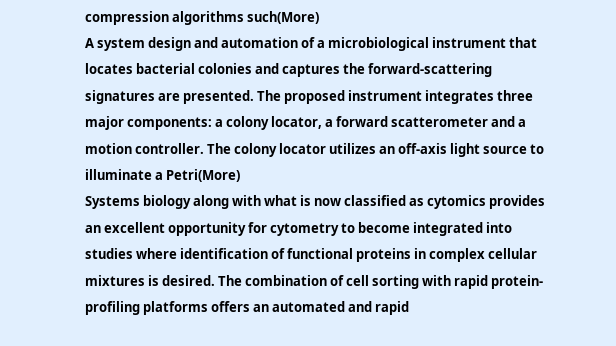compression algorithms such(More)
A system design and automation of a microbiological instrument that locates bacterial colonies and captures the forward-scattering signatures are presented. The proposed instrument integrates three major components: a colony locator, a forward scatterometer and a motion controller. The colony locator utilizes an off-axis light source to illuminate a Petri(More)
Systems biology along with what is now classified as cytomics provides an excellent opportunity for cytometry to become integrated into studies where identification of functional proteins in complex cellular mixtures is desired. The combination of cell sorting with rapid protein-profiling platforms offers an automated and rapid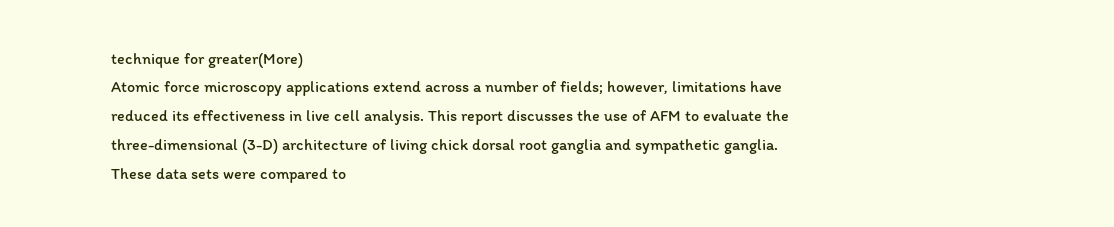technique for greater(More)
Atomic force microscopy applications extend across a number of fields; however, limitations have reduced its effectiveness in live cell analysis. This report discusses the use of AFM to evaluate the three-dimensional (3-D) architecture of living chick dorsal root ganglia and sympathetic ganglia. These data sets were compared to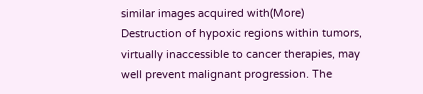similar images acquired with(More)
Destruction of hypoxic regions within tumors, virtually inaccessible to cancer therapies, may well prevent malignant progression. The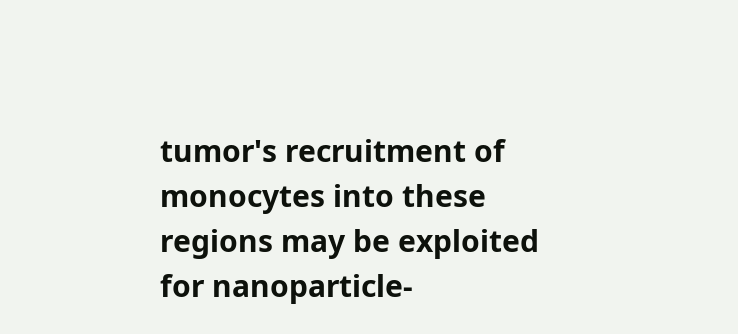tumor's recruitment of monocytes into these regions may be exploited for nanoparticle-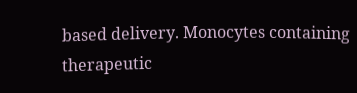based delivery. Monocytes containing therapeutic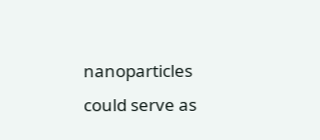nanoparticles could serve as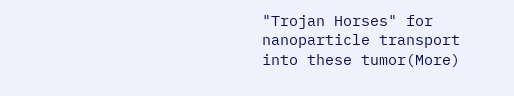"Trojan Horses" for nanoparticle transport into these tumor(More)